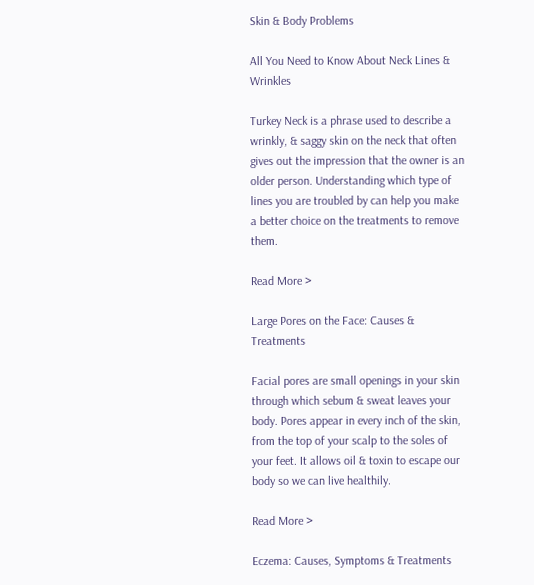Skin & Body Problems

All You Need to Know About Neck Lines & Wrinkles

Turkey Neck is a phrase used to describe a wrinkly, & saggy skin on the neck that often gives out the impression that the owner is an older person. Understanding which type of lines you are troubled by can help you make a better choice on the treatments to remove them.

Read More >

Large Pores on the Face: Causes & Treatments

Facial pores are small openings in your skin through which sebum & sweat leaves your body. Pores appear in every inch of the skin, from the top of your scalp to the soles of your feet. It allows oil & toxin to escape our body so we can live healthily.

Read More >

Eczema: Causes, Symptoms & Treatments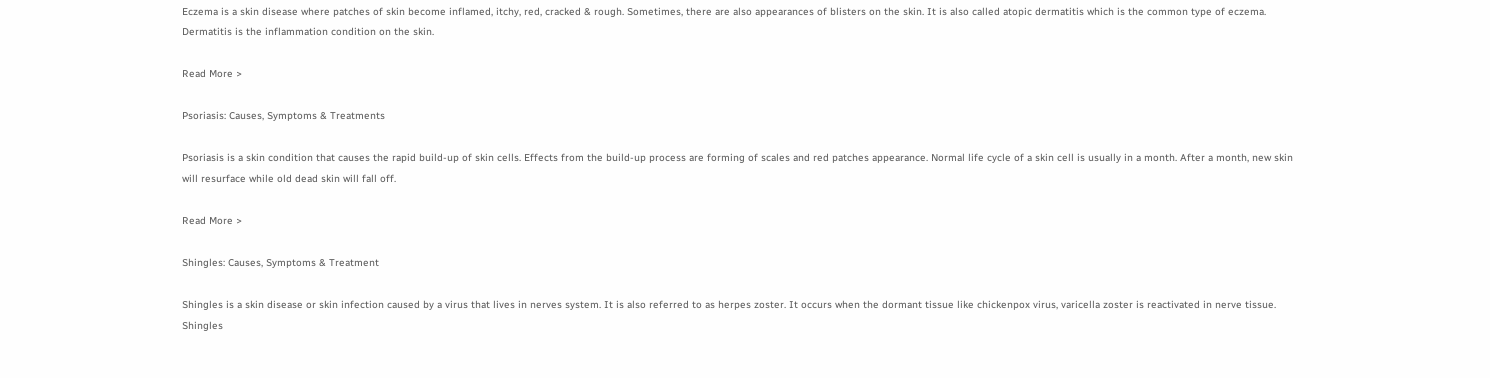Eczema is a skin disease where patches of skin become inflamed, itchy, red, cracked & rough. Sometimes, there are also appearances of blisters on the skin. It is also called atopic dermatitis which is the common type of eczema. Dermatitis is the inflammation condition on the skin.

Read More >

Psoriasis: Causes, Symptoms & Treatments

Psoriasis is a skin condition that causes the rapid build-up of skin cells. Effects from the build-up process are forming of scales and red patches appearance. Normal life cycle of a skin cell is usually in a month. After a month, new skin will resurface while old dead skin will fall off.

Read More >

Shingles: Causes, Symptoms & Treatment

Shingles is a skin disease or skin infection caused by a virus that lives in nerves system. It is also referred to as herpes zoster. It occurs when the dormant tissue like chickenpox virus, varicella zoster is reactivated in nerve tissue. Shingles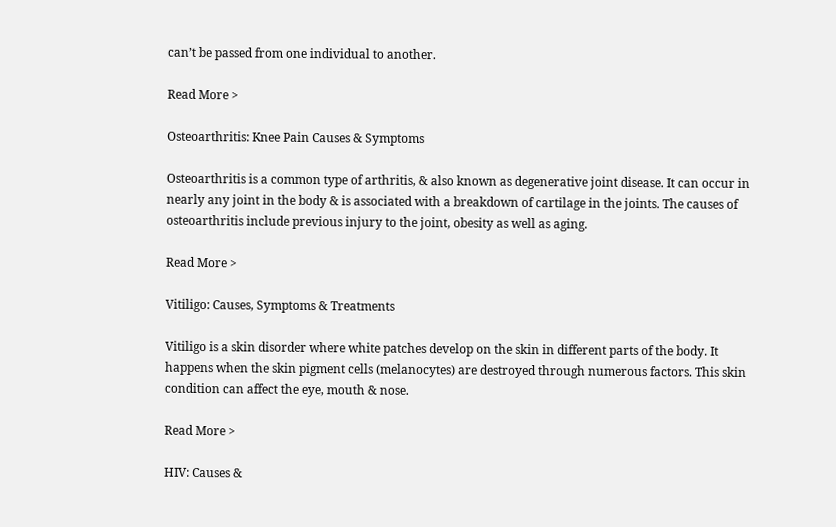can’t be passed from one individual to another.

Read More >

Osteoarthritis: Knee Pain Causes & Symptoms

Osteoarthritis is a common type of arthritis, & also known as degenerative joint disease. It can occur in nearly any joint in the body & is associated with a breakdown of cartilage in the joints. The causes of osteoarthritis include previous injury to the joint, obesity as well as aging.

Read More >

Vitiligo: Causes, Symptoms & Treatments

Vitiligo is a skin disorder where white patches develop on the skin in different parts of the body. It happens when the skin pigment cells (melanocytes) are destroyed through numerous factors. This skin condition can affect the eye, mouth & nose.

Read More >

HIV: Causes &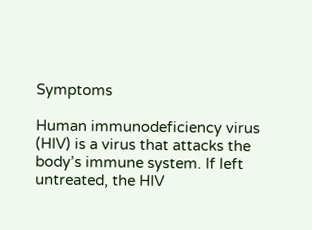Symptoms

Human immunodeficiency virus (HIV) is a virus that attacks the body’s immune system. If left untreated, the HIV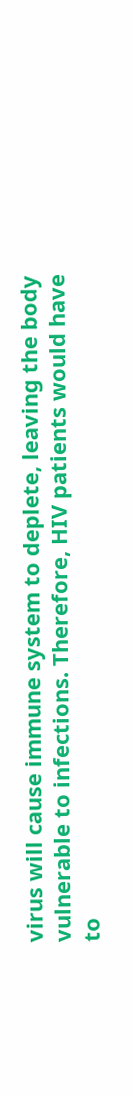virus will cause immune system to deplete, leaving the body vulnerable to infections. Therefore, HIV patients would have to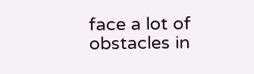face a lot of obstacles in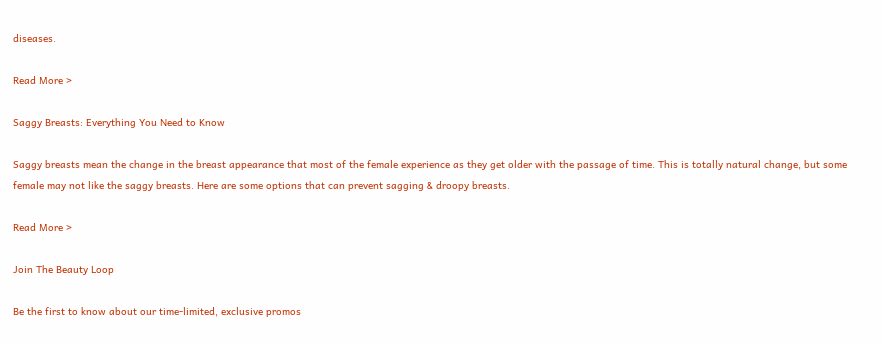diseases.

Read More >

Saggy Breasts: Everything You Need to Know

Saggy breasts mean the change in the breast appearance that most of the female experience as they get older with the passage of time. This is totally natural change, but some female may not like the saggy breasts. Here are some options that can prevent sagging & droopy breasts.

Read More >

Join The Beauty Loop

Be the first to know about our time-limited, exclusive promos